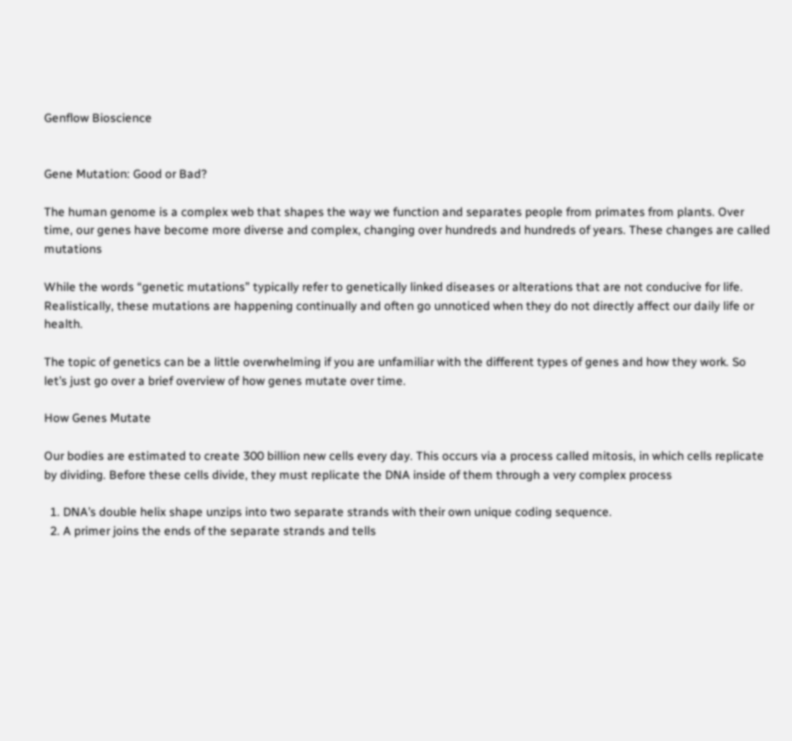Genflow Bioscience


Gene Mutation: Good or Bad?

The human genome is a complex web that shapes the way we function and separates people from primates from plants. Over time, our genes have become more diverse and complex, changing over hundreds and hundreds of years. These changes are called mutations

While the words “genetic mutations” typically refer to genetically linked diseases or alterations that are not conducive for life. Realistically, these mutations are happening continually and often go unnoticed when they do not directly affect our daily life or health.

The topic of genetics can be a little overwhelming if you are unfamiliar with the different types of genes and how they work. So let’s just go over a brief overview of how genes mutate over time.

How Genes Mutate

Our bodies are estimated to create 300 billion new cells every day. This occurs via a process called mitosis, in which cells replicate by dividing. Before these cells divide, they must replicate the DNA inside of them through a very complex process

  1. DNA’s double helix shape unzips into two separate strands with their own unique coding sequence.
  2. A primer joins the ends of the separate strands and tells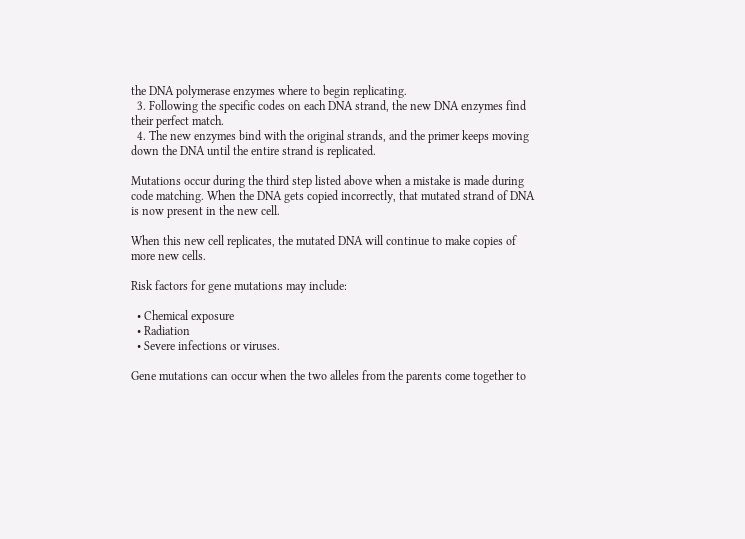the DNA polymerase enzymes where to begin replicating.
  3. Following the specific codes on each DNA strand, the new DNA enzymes find their perfect match.
  4. The new enzymes bind with the original strands, and the primer keeps moving down the DNA until the entire strand is replicated.

Mutations occur during the third step listed above when a mistake is made during code matching. When the DNA gets copied incorrectly, that mutated strand of DNA is now present in the new cell.

When this new cell replicates, the mutated DNA will continue to make copies of more new cells.

Risk factors for gene mutations may include:

  • Chemical exposure
  • Radiation
  • Severe infections or viruses.

Gene mutations can occur when the two alleles from the parents come together to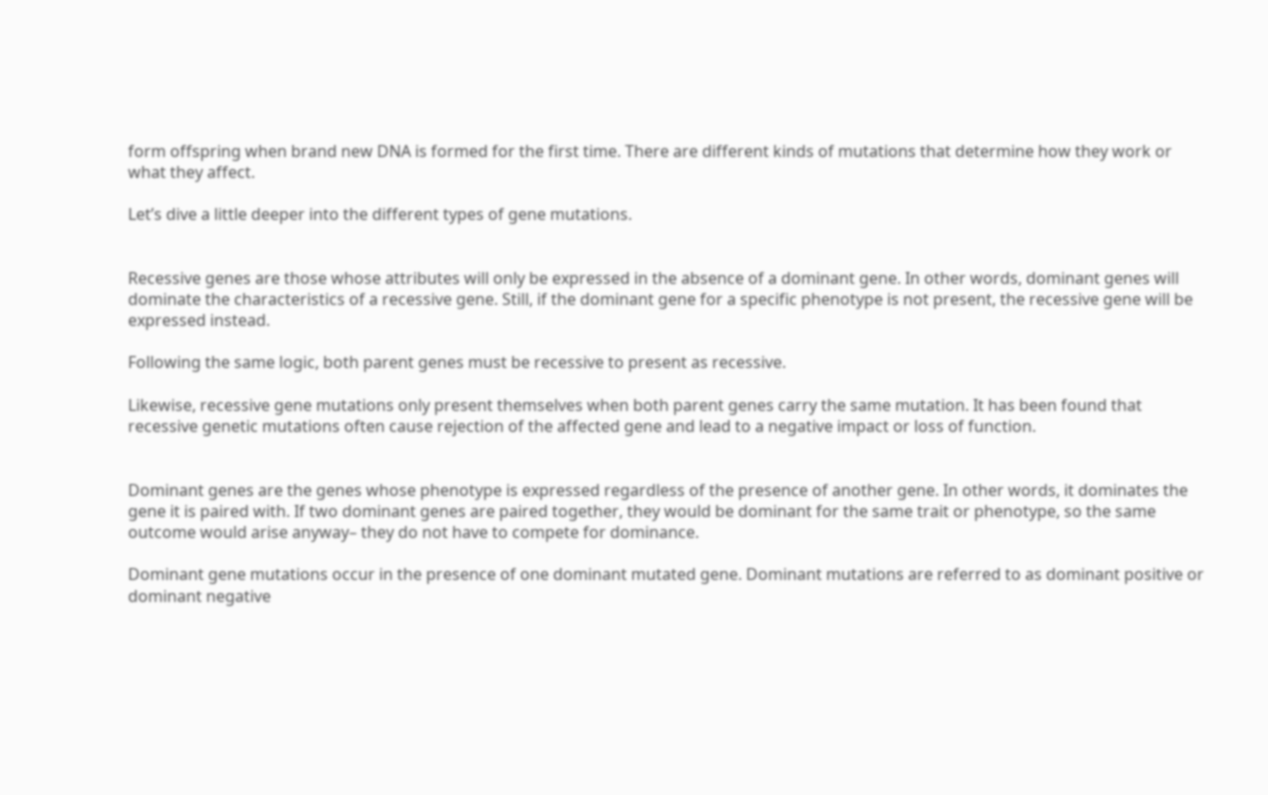form offspring when brand new DNA is formed for the first time. There are different kinds of mutations that determine how they work or what they affect.

Let’s dive a little deeper into the different types of gene mutations.


Recessive genes are those whose attributes will only be expressed in the absence of a dominant gene. In other words, dominant genes will dominate the characteristics of a recessive gene. Still, if the dominant gene for a specific phenotype is not present, the recessive gene will be expressed instead.

Following the same logic, both parent genes must be recessive to present as recessive.

Likewise, recessive gene mutations only present themselves when both parent genes carry the same mutation. It has been found that recessive genetic mutations often cause rejection of the affected gene and lead to a negative impact or loss of function.


Dominant genes are the genes whose phenotype is expressed regardless of the presence of another gene. In other words, it dominates the gene it is paired with. If two dominant genes are paired together, they would be dominant for the same trait or phenotype, so the same outcome would arise anyway– they do not have to compete for dominance.

Dominant gene mutations occur in the presence of one dominant mutated gene. Dominant mutations are referred to as dominant positive or dominant negative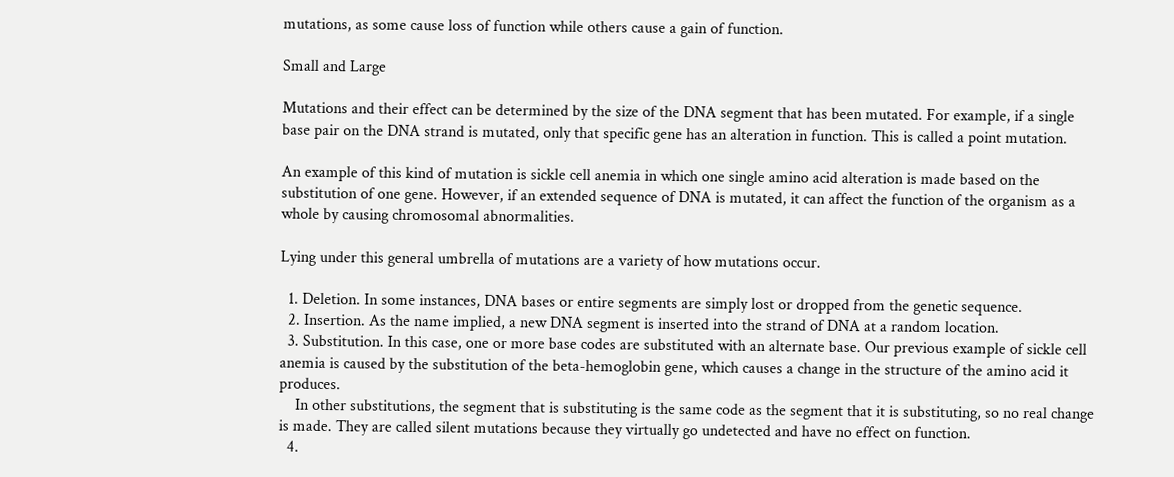mutations, as some cause loss of function while others cause a gain of function.

Small and Large

Mutations and their effect can be determined by the size of the DNA segment that has been mutated. For example, if a single base pair on the DNA strand is mutated, only that specific gene has an alteration in function. This is called a point mutation.

An example of this kind of mutation is sickle cell anemia in which one single amino acid alteration is made based on the substitution of one gene. However, if an extended sequence of DNA is mutated, it can affect the function of the organism as a whole by causing chromosomal abnormalities.

Lying under this general umbrella of mutations are a variety of how mutations occur.

  1. Deletion. In some instances, DNA bases or entire segments are simply lost or dropped from the genetic sequence.
  2. Insertion. As the name implied, a new DNA segment is inserted into the strand of DNA at a random location.
  3. Substitution. In this case, one or more base codes are substituted with an alternate base. Our previous example of sickle cell anemia is caused by the substitution of the beta-hemoglobin gene, which causes a change in the structure of the amino acid it produces.
    In other substitutions, the segment that is substituting is the same code as the segment that it is substituting, so no real change is made. They are called silent mutations because they virtually go undetected and have no effect on function.
  4.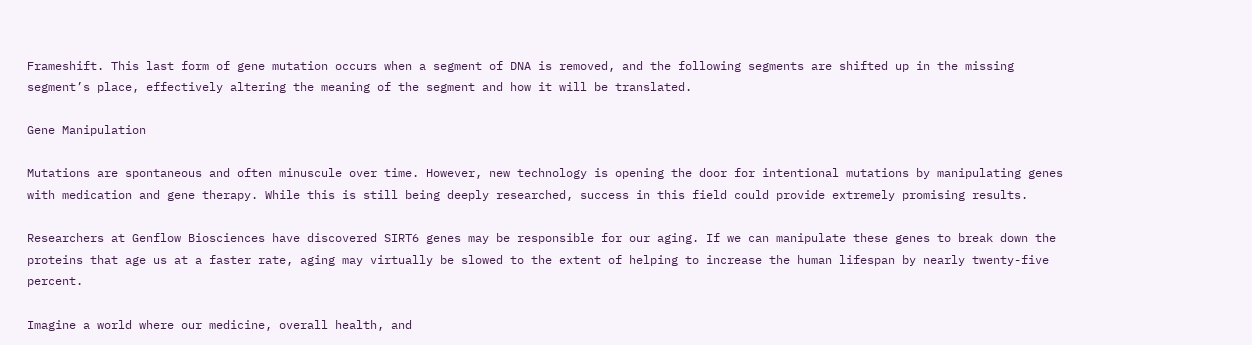Frameshift. This last form of gene mutation occurs when a segment of DNA is removed, and the following segments are shifted up in the missing segment’s place, effectively altering the meaning of the segment and how it will be translated.

Gene Manipulation

Mutations are spontaneous and often minuscule over time. However, new technology is opening the door for intentional mutations by manipulating genes with medication and gene therapy. While this is still being deeply researched, success in this field could provide extremely promising results.

Researchers at Genflow Biosciences have discovered SIRT6 genes may be responsible for our aging. If we can manipulate these genes to break down the proteins that age us at a faster rate, aging may virtually be slowed to the extent of helping to increase the human lifespan by nearly twenty-five percent.

Imagine a world where our medicine, overall health, and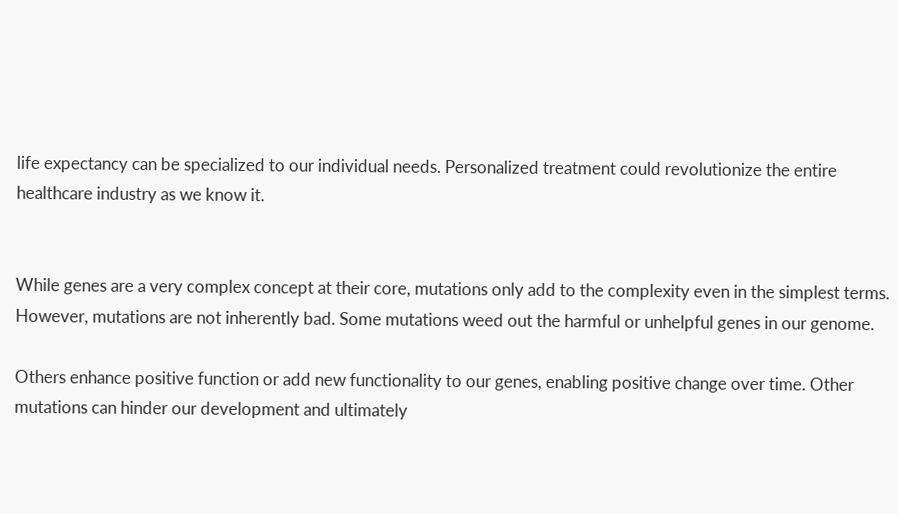life expectancy can be specialized to our individual needs. Personalized treatment could revolutionize the entire healthcare industry as we know it.


While genes are a very complex concept at their core, mutations only add to the complexity even in the simplest terms. However, mutations are not inherently bad. Some mutations weed out the harmful or unhelpful genes in our genome.

Others enhance positive function or add new functionality to our genes, enabling positive change over time. Other mutations can hinder our development and ultimately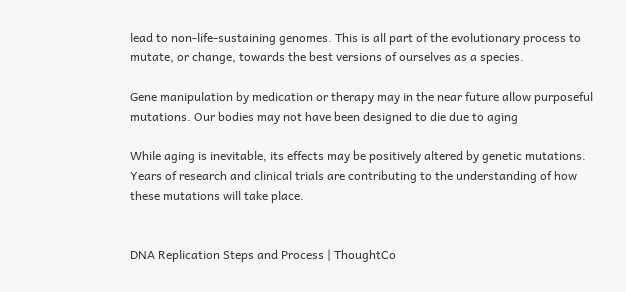lead to non-life-sustaining genomes. This is all part of the evolutionary process to mutate, or change, towards the best versions of ourselves as a species.

Gene manipulation by medication or therapy may in the near future allow purposeful mutations. Our bodies may not have been designed to die due to aging

While aging is inevitable, its effects may be positively altered by genetic mutations. Years of research and clinical trials are contributing to the understanding of how these mutations will take place.


DNA Replication Steps and Process | ThoughtCo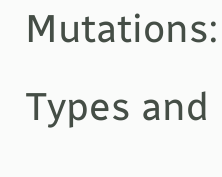Mutations: Types and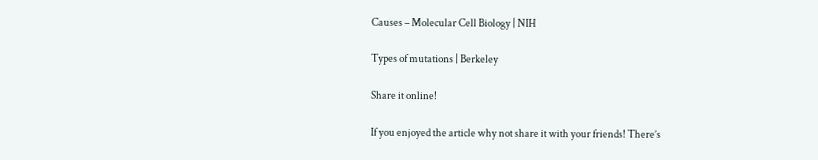Causes – Molecular Cell Biology | NIH

Types of mutations | Berkeley

Share it online!

If you enjoyed the article why not share it with your friends! There’s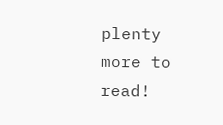plenty more to read!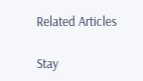Related Articles

Stay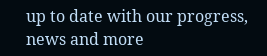up to date with our progress, news and more